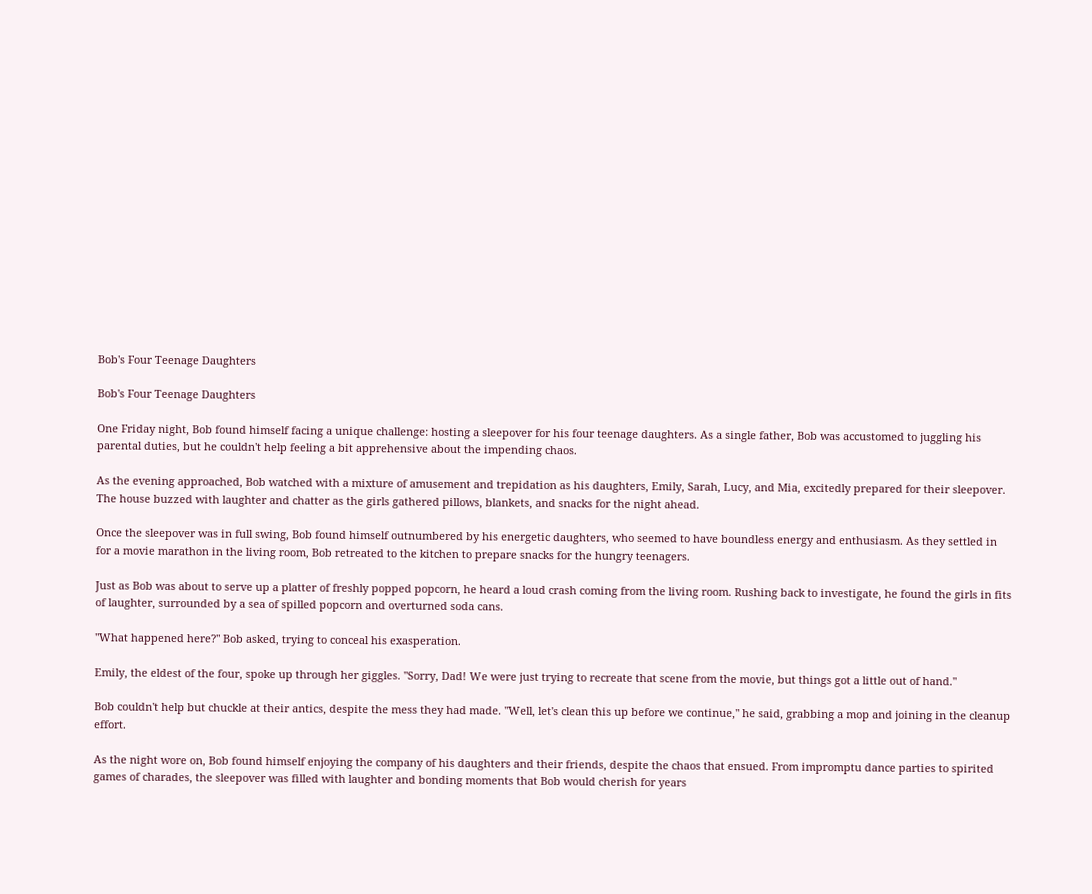Bob's Four Teenage Daughters

Bob's Four Teenage Daughters

One Friday night, Bob found himself facing a unique challenge: hosting a sleepover for his four teenage daughters. As a single father, Bob was accustomed to juggling his parental duties, but he couldn't help feeling a bit apprehensive about the impending chaos.

As the evening approached, Bob watched with a mixture of amusement and trepidation as his daughters, Emily, Sarah, Lucy, and Mia, excitedly prepared for their sleepover. The house buzzed with laughter and chatter as the girls gathered pillows, blankets, and snacks for the night ahead.

Once the sleepover was in full swing, Bob found himself outnumbered by his energetic daughters, who seemed to have boundless energy and enthusiasm. As they settled in for a movie marathon in the living room, Bob retreated to the kitchen to prepare snacks for the hungry teenagers.

Just as Bob was about to serve up a platter of freshly popped popcorn, he heard a loud crash coming from the living room. Rushing back to investigate, he found the girls in fits of laughter, surrounded by a sea of spilled popcorn and overturned soda cans.

"What happened here?" Bob asked, trying to conceal his exasperation.

Emily, the eldest of the four, spoke up through her giggles. "Sorry, Dad! We were just trying to recreate that scene from the movie, but things got a little out of hand."

Bob couldn't help but chuckle at their antics, despite the mess they had made. "Well, let's clean this up before we continue," he said, grabbing a mop and joining in the cleanup effort.

As the night wore on, Bob found himself enjoying the company of his daughters and their friends, despite the chaos that ensued. From impromptu dance parties to spirited games of charades, the sleepover was filled with laughter and bonding moments that Bob would cherish for years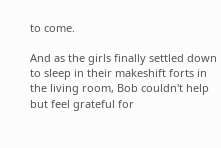to come.

And as the girls finally settled down to sleep in their makeshift forts in the living room, Bob couldn't help but feel grateful for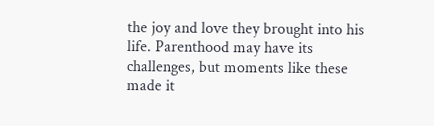the joy and love they brought into his life. Parenthood may have its challenges, but moments like these made it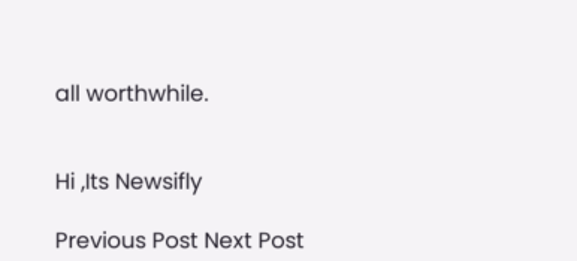all worthwhile.


Hi ,Its Newsifly

Previous Post Next Post